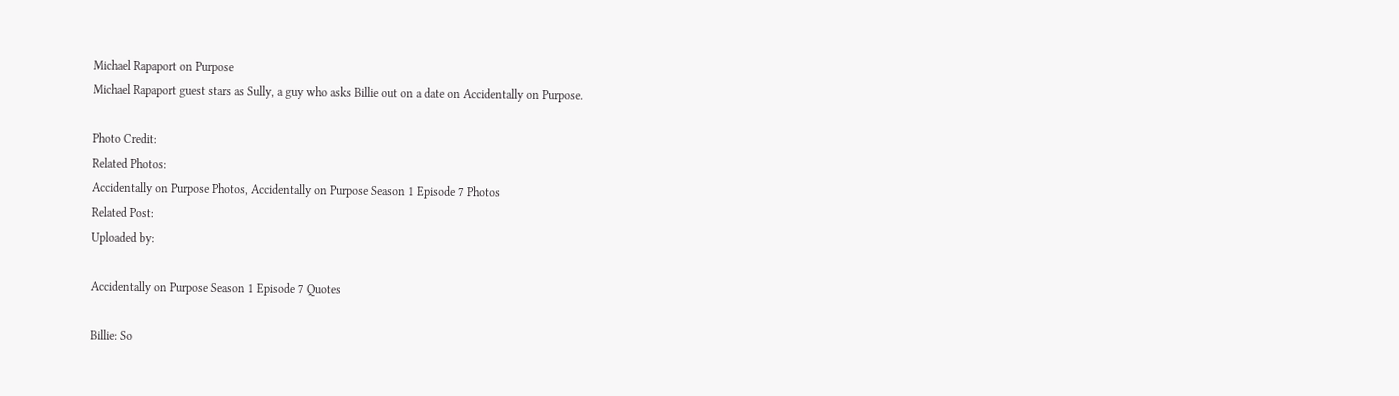Michael Rapaport on Purpose
Michael Rapaport guest stars as Sully, a guy who asks Billie out on a date on Accidentally on Purpose.

Photo Credit:
Related Photos:
Accidentally on Purpose Photos, Accidentally on Purpose Season 1 Episode 7 Photos
Related Post:
Uploaded by:

Accidentally on Purpose Season 1 Episode 7 Quotes

Billie: So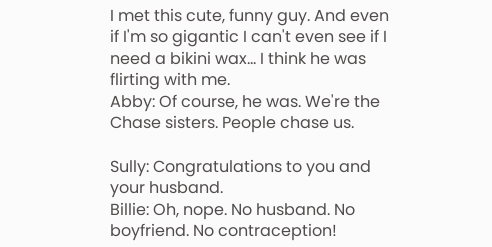I met this cute, funny guy. And even if I'm so gigantic I can't even see if I need a bikini wax... I think he was flirting with me.
Abby: Of course, he was. We're the Chase sisters. People chase us.

Sully: Congratulations to you and your husband.
Billie: Oh, nope. No husband. No boyfriend. No contraception!